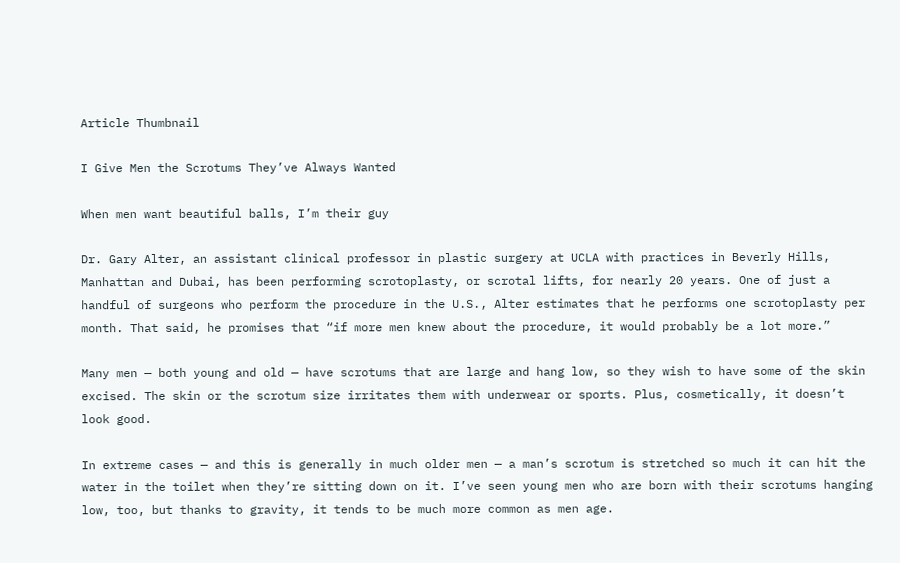Article Thumbnail

I Give Men the Scrotums They’ve Always Wanted

When men want beautiful balls, I’m their guy

Dr. Gary Alter, an assistant clinical professor in plastic surgery at UCLA with practices in Beverly Hills, Manhattan and Dubai, has been performing scrotoplasty, or scrotal lifts, for nearly 20 years. One of just a handful of surgeons who perform the procedure in the U.S., Alter estimates that he performs one scrotoplasty per month. That said, he promises that “if more men knew about the procedure, it would probably be a lot more.”

Many men — both young and old — have scrotums that are large and hang low, so they wish to have some of the skin excised. The skin or the scrotum size irritates them with underwear or sports. Plus, cosmetically, it doesn’t look good.

In extreme cases — and this is generally in much older men — a man’s scrotum is stretched so much it can hit the water in the toilet when they’re sitting down on it. I’ve seen young men who are born with their scrotums hanging low, too, but thanks to gravity, it tends to be much more common as men age.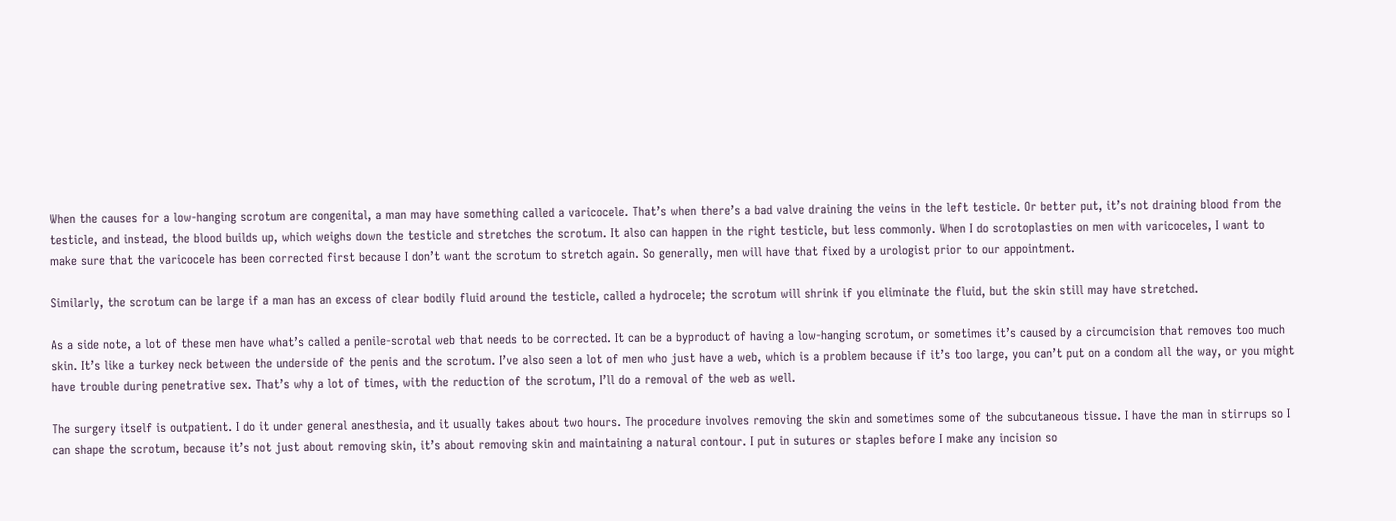When the causes for a low-hanging scrotum are congenital, a man may have something called a varicocele. That’s when there’s a bad valve draining the veins in the left testicle. Or better put, it’s not draining blood from the testicle, and instead, the blood builds up, which weighs down the testicle and stretches the scrotum. It also can happen in the right testicle, but less commonly. When I do scrotoplasties on men with varicoceles, I want to make sure that the varicocele has been corrected first because I don’t want the scrotum to stretch again. So generally, men will have that fixed by a urologist prior to our appointment.

Similarly, the scrotum can be large if a man has an excess of clear bodily fluid around the testicle, called a hydrocele; the scrotum will shrink if you eliminate the fluid, but the skin still may have stretched.

As a side note, a lot of these men have what’s called a penile-scrotal web that needs to be corrected. It can be a byproduct of having a low-hanging scrotum, or sometimes it’s caused by a circumcision that removes too much skin. It’s like a turkey neck between the underside of the penis and the scrotum. I’ve also seen a lot of men who just have a web, which is a problem because if it’s too large, you can’t put on a condom all the way, or you might have trouble during penetrative sex. That’s why a lot of times, with the reduction of the scrotum, I’ll do a removal of the web as well.

The surgery itself is outpatient. I do it under general anesthesia, and it usually takes about two hours. The procedure involves removing the skin and sometimes some of the subcutaneous tissue. I have the man in stirrups so I can shape the scrotum, because it’s not just about removing skin, it’s about removing skin and maintaining a natural contour. I put in sutures or staples before I make any incision so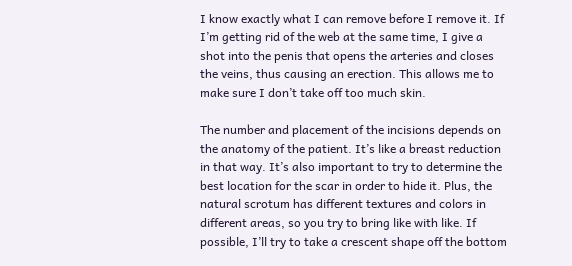I know exactly what I can remove before I remove it. If I’m getting rid of the web at the same time, I give a shot into the penis that opens the arteries and closes the veins, thus causing an erection. This allows me to make sure I don’t take off too much skin.

The number and placement of the incisions depends on the anatomy of the patient. It’s like a breast reduction in that way. It’s also important to try to determine the best location for the scar in order to hide it. Plus, the natural scrotum has different textures and colors in different areas, so you try to bring like with like. If possible, I’ll try to take a crescent shape off the bottom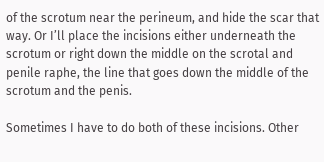of the scrotum near the perineum, and hide the scar that way. Or I’ll place the incisions either underneath the scrotum or right down the middle on the scrotal and penile raphe, the line that goes down the middle of the scrotum and the penis.

Sometimes I have to do both of these incisions. Other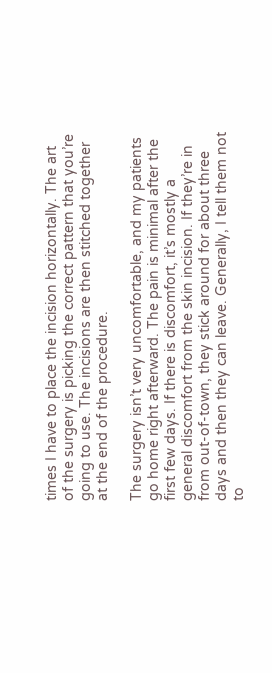times I have to place the incision horizontally. The art of the surgery is picking the correct pattern that you’re going to use. The incisions are then stitched together at the end of the procedure.

The surgery isn’t very uncomfortable, and my patients go home right afterward. The pain is minimal after the first few days. If there is discomfort, it’s mostly a general discomfort from the skin incision. If they’re in from out-of-town, they stick around for about three days and then they can leave. Generally, I tell them not to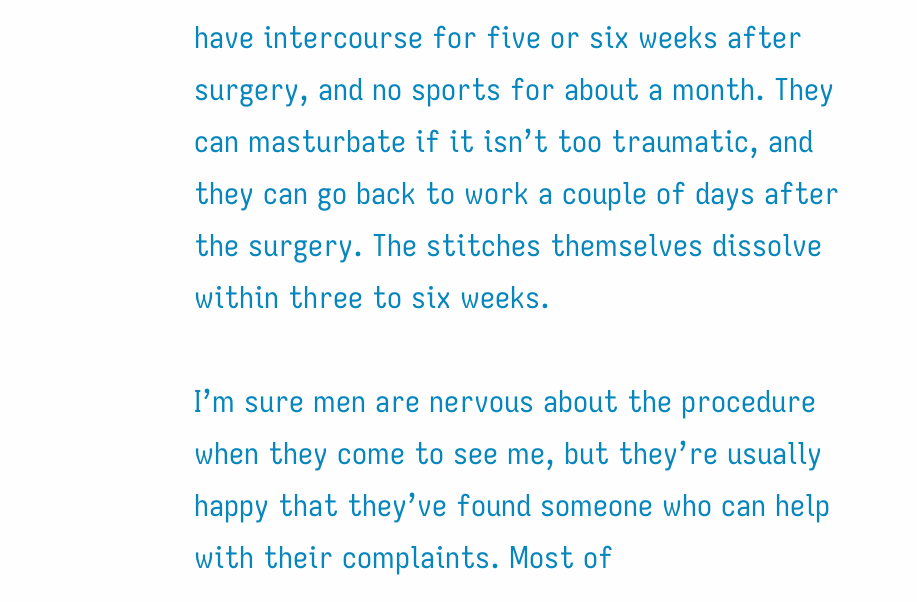have intercourse for five or six weeks after surgery, and no sports for about a month. They can masturbate if it isn’t too traumatic, and they can go back to work a couple of days after the surgery. The stitches themselves dissolve within three to six weeks.

I’m sure men are nervous about the procedure when they come to see me, but they’re usually happy that they’ve found someone who can help with their complaints. Most of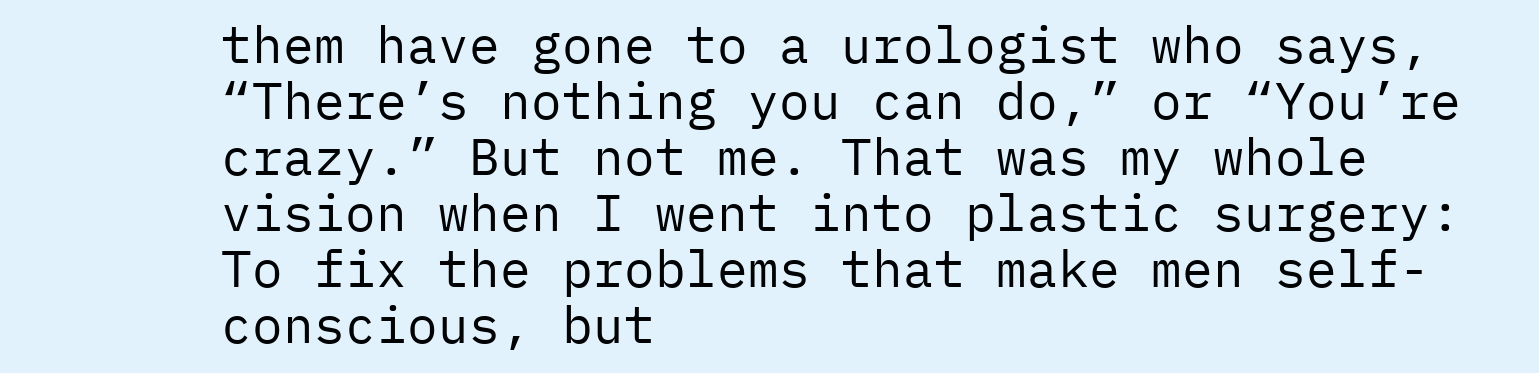them have gone to a urologist who says, “There’s nothing you can do,” or “You’re crazy.” But not me. That was my whole vision when I went into plastic surgery: To fix the problems that make men self-conscious, but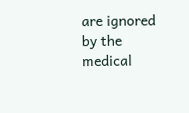are ignored by the medical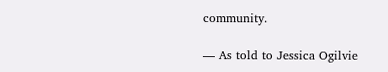community.

— As told to Jessica Ogilvie